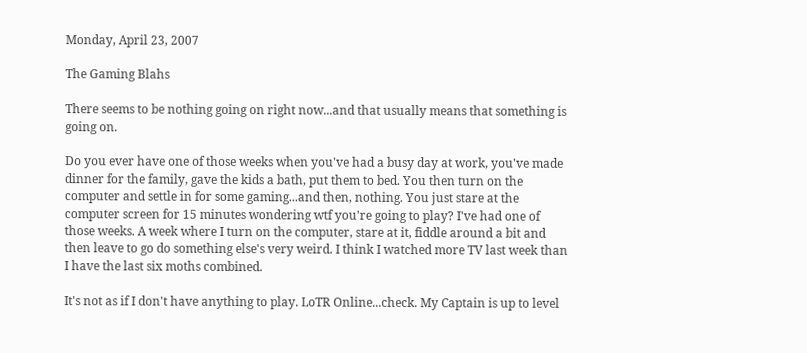Monday, April 23, 2007

The Gaming Blahs

There seems to be nothing going on right now...and that usually means that something is going on.

Do you ever have one of those weeks when you've had a busy day at work, you've made dinner for the family, gave the kids a bath, put them to bed. You then turn on the computer and settle in for some gaming...and then, nothing. You just stare at the computer screen for 15 minutes wondering wtf you're going to play? I've had one of those weeks. A week where I turn on the computer, stare at it, fiddle around a bit and then leave to go do something else's very weird. I think I watched more TV last week than I have the last six moths combined.

It's not as if I don't have anything to play. LoTR Online...check. My Captain is up to level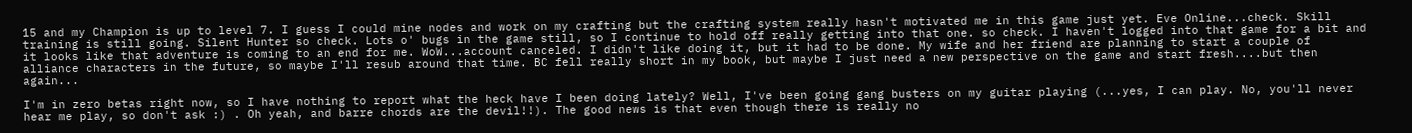15 and my Champion is up to level 7. I guess I could mine nodes and work on my crafting but the crafting system really hasn't motivated me in this game just yet. Eve Online...check. Skill training is still going. Silent Hunter so check. Lots o' bugs in the game still, so I continue to hold off really getting into that one. so check. I haven't logged into that game for a bit and it looks like that adventure is coming to an end for me. WoW...account canceled. I didn't like doing it, but it had to be done. My wife and her friend are planning to start a couple of alliance characters in the future, so maybe I'll resub around that time. BC fell really short in my book, but maybe I just need a new perspective on the game and start fresh....but then again...

I'm in zero betas right now, so I have nothing to report what the heck have I been doing lately? Well, I've been going gang busters on my guitar playing (...yes, I can play. No, you'll never hear me play, so don't ask :) . Oh yeah, and barre chords are the devil!!). The good news is that even though there is really no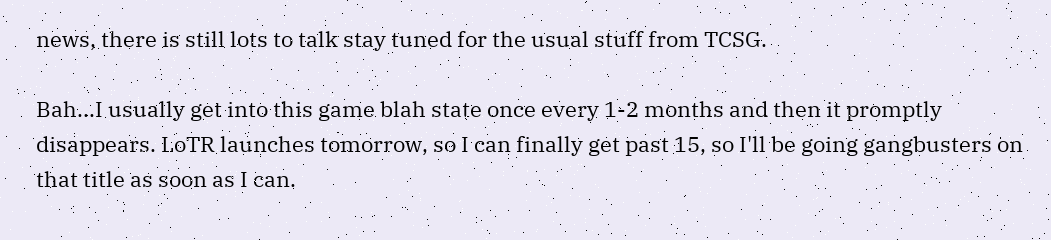news, there is still lots to talk stay tuned for the usual stuff from TCSG.

Bah...I usually get into this game blah state once every 1-2 months and then it promptly disappears. LoTR launches tomorrow, so I can finally get past 15, so I'll be going gangbusters on that title as soon as I can.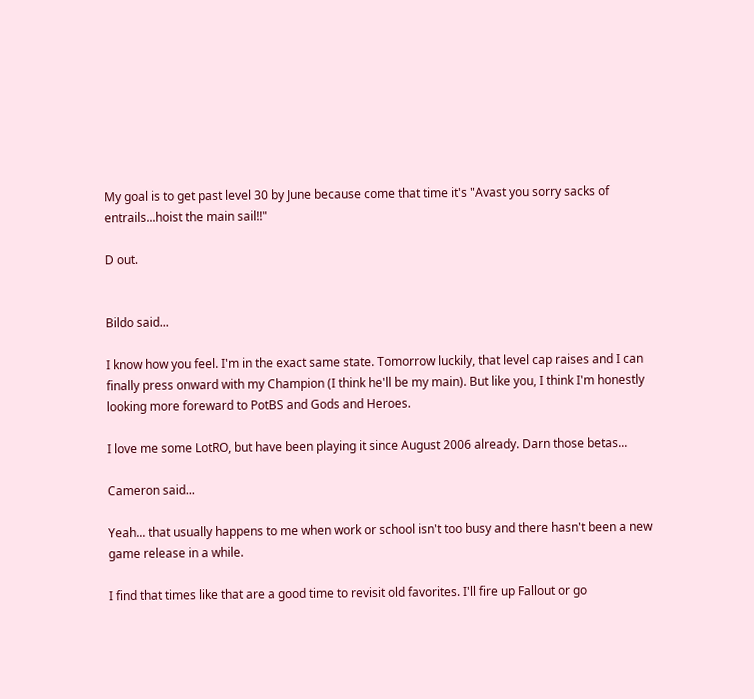My goal is to get past level 30 by June because come that time it's "Avast you sorry sacks of entrails...hoist the main sail!!"

D out.


Bildo said...

I know how you feel. I'm in the exact same state. Tomorrow luckily, that level cap raises and I can finally press onward with my Champion (I think he'll be my main). But like you, I think I'm honestly looking more foreward to PotBS and Gods and Heroes.

I love me some LotRO, but have been playing it since August 2006 already. Darn those betas...

Cameron said...

Yeah... that usually happens to me when work or school isn't too busy and there hasn't been a new game release in a while.

I find that times like that are a good time to revisit old favorites. I'll fire up Fallout or go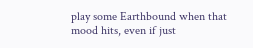play some Earthbound when that mood hits, even if just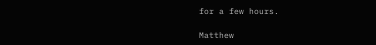for a few hours.

Matthew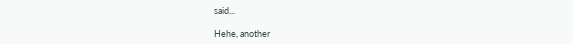said...

Hehe, another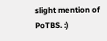slight mention of PoTBS. :)